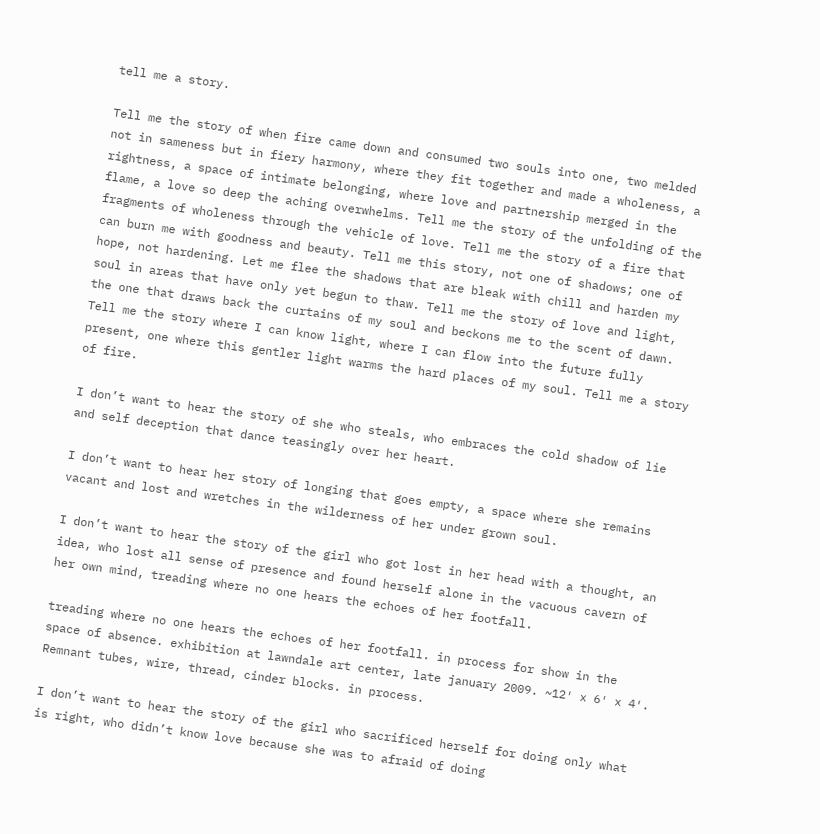tell me a story.

Tell me the story of when fire came down and consumed two souls into one, two melded not in sameness but in fiery harmony, where they fit together and made a wholeness, a rightness, a space of intimate belonging, where love and partnership merged in the flame, a love so deep the aching overwhelms. Tell me the story of the unfolding of the fragments of wholeness through the vehicle of love. Tell me the story of a fire that can burn me with goodness and beauty. Tell me this story, not one of shadows; one of hope, not hardening. Let me flee the shadows that are bleak with chill and harden my soul in areas that have only yet begun to thaw. Tell me the story of love and light, the one that draws back the curtains of my soul and beckons me to the scent of dawn. Tell me the story where I can know light, where I can flow into the future fully present, one where this gentler light warms the hard places of my soul. Tell me a story of fire.

I don’t want to hear the story of she who steals, who embraces the cold shadow of lie and self deception that dance teasingly over her heart.

I don’t want to hear her story of longing that goes empty, a space where she remains vacant and lost and wretches in the wilderness of her under grown soul.

I don’t want to hear the story of the girl who got lost in her head with a thought, an idea, who lost all sense of presence and found herself alone in the vacuous cavern of her own mind, treading where no one hears the echoes of her footfall.

treading where no one hears the echoes of her footfall. in process for show in the space of absence. exhibition at lawndale art center, late january 2009. ~12′ x 6′ x 4′. Remnant tubes, wire, thread, cinder blocks. in process.

I don’t want to hear the story of the girl who sacrificed herself for doing only what is right, who didn’t know love because she was to afraid of doing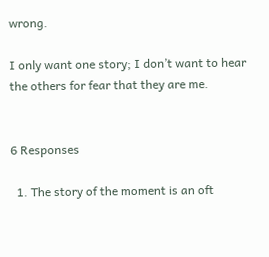wrong.

I only want one story; I don’t want to hear the others for fear that they are me.


6 Responses

  1. The story of the moment is an oft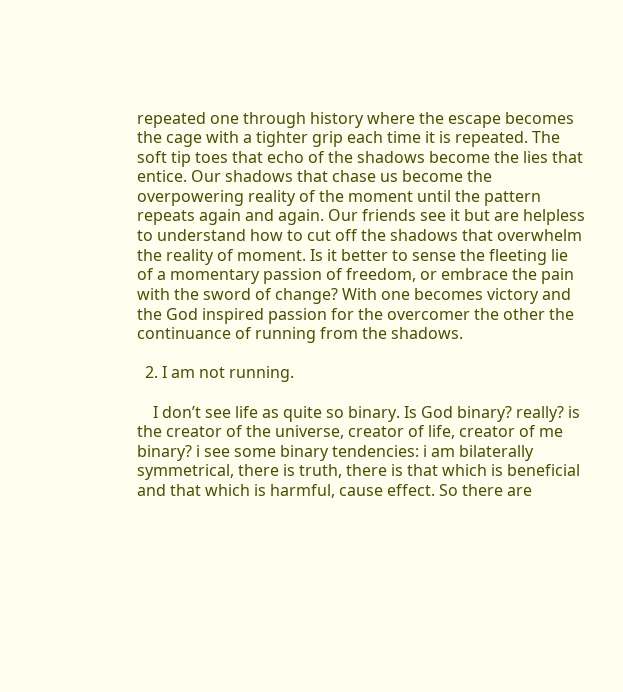repeated one through history where the escape becomes the cage with a tighter grip each time it is repeated. The soft tip toes that echo of the shadows become the lies that entice. Our shadows that chase us become the overpowering reality of the moment until the pattern repeats again and again. Our friends see it but are helpless to understand how to cut off the shadows that overwhelm the reality of moment. Is it better to sense the fleeting lie of a momentary passion of freedom, or embrace the pain with the sword of change? With one becomes victory and the God inspired passion for the overcomer the other the continuance of running from the shadows.

  2. I am not running.

    I don’t see life as quite so binary. Is God binary? really? is the creator of the universe, creator of life, creator of me binary? i see some binary tendencies: i am bilaterally symmetrical, there is truth, there is that which is beneficial and that which is harmful, cause effect. So there are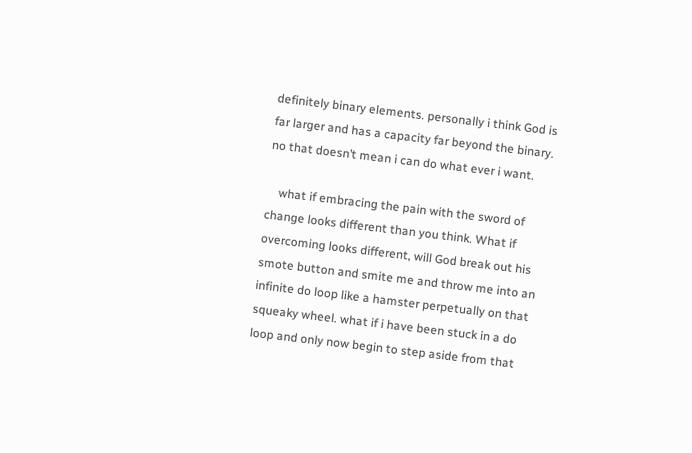definitely binary elements. personally i think God is far larger and has a capacity far beyond the binary. no that doesn’t mean i can do what ever i want.

    what if embracing the pain with the sword of change looks different than you think. What if overcoming looks different, will God break out his smote button and smite me and throw me into an infinite do loop like a hamster perpetually on that squeaky wheel. what if i have been stuck in a do loop and only now begin to step aside from that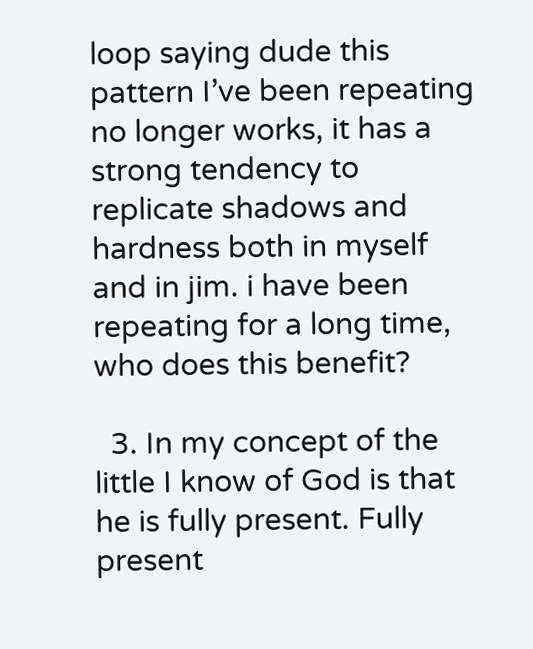loop saying dude this pattern I’ve been repeating no longer works, it has a strong tendency to replicate shadows and hardness both in myself and in jim. i have been repeating for a long time, who does this benefit?

  3. In my concept of the little I know of God is that he is fully present. Fully present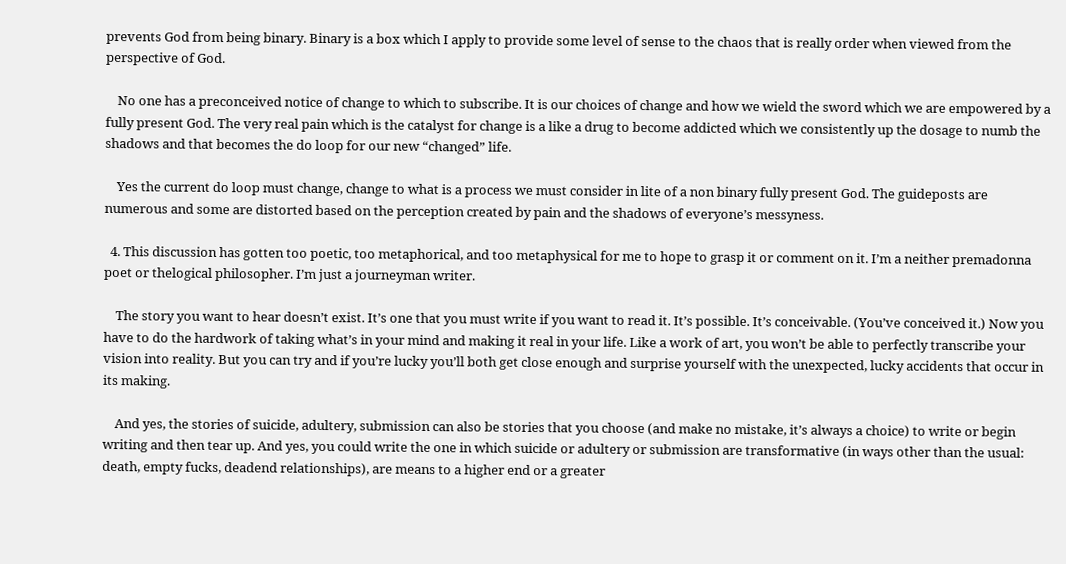prevents God from being binary. Binary is a box which I apply to provide some level of sense to the chaos that is really order when viewed from the perspective of God.

    No one has a preconceived notice of change to which to subscribe. It is our choices of change and how we wield the sword which we are empowered by a fully present God. The very real pain which is the catalyst for change is a like a drug to become addicted which we consistently up the dosage to numb the shadows and that becomes the do loop for our new “changed” life.

    Yes the current do loop must change, change to what is a process we must consider in lite of a non binary fully present God. The guideposts are numerous and some are distorted based on the perception created by pain and the shadows of everyone’s messyness.

  4. This discussion has gotten too poetic, too metaphorical, and too metaphysical for me to hope to grasp it or comment on it. I’m a neither premadonna poet or thelogical philosopher. I’m just a journeyman writer.

    The story you want to hear doesn’t exist. It’s one that you must write if you want to read it. It’s possible. It’s conceivable. (You’ve conceived it.) Now you have to do the hardwork of taking what’s in your mind and making it real in your life. Like a work of art, you won’t be able to perfectly transcribe your vision into reality. But you can try and if you’re lucky you’ll both get close enough and surprise yourself with the unexpected, lucky accidents that occur in its making.

    And yes, the stories of suicide, adultery, submission can also be stories that you choose (and make no mistake, it’s always a choice) to write or begin writing and then tear up. And yes, you could write the one in which suicide or adultery or submission are transformative (in ways other than the usual: death, empty fucks, deadend relationships), are means to a higher end or a greater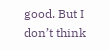good. But I don’t think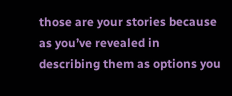those are your stories because as you’ve revealed in describing them as options you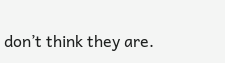don’t think they are.